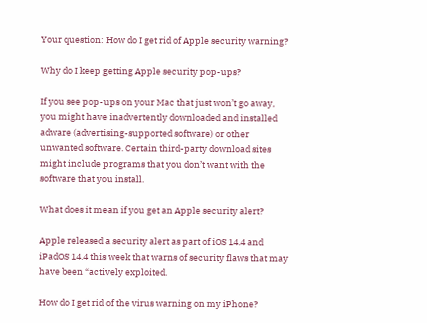Your question: How do I get rid of Apple security warning?

Why do I keep getting Apple security pop-ups?

If you see pop-ups on your Mac that just won’t go away, you might have inadvertently downloaded and installed adware (advertising-supported software) or other unwanted software. Certain third-party download sites might include programs that you don’t want with the software that you install.

What does it mean if you get an Apple security alert?

Apple released a security alert as part of iOS 14.4 and iPadOS 14.4 this week that warns of security flaws that may have been “actively exploited.

How do I get rid of the virus warning on my iPhone?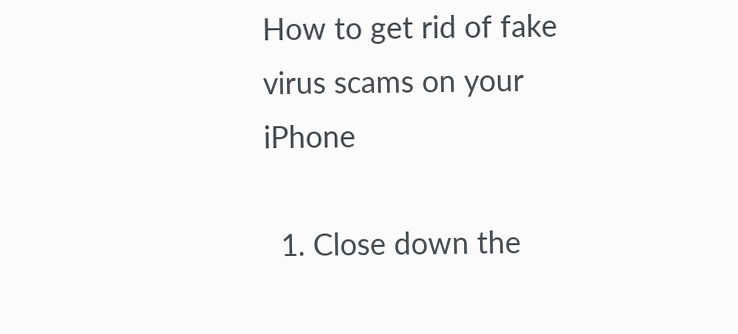How to get rid of fake virus scams on your iPhone

  1. Close down the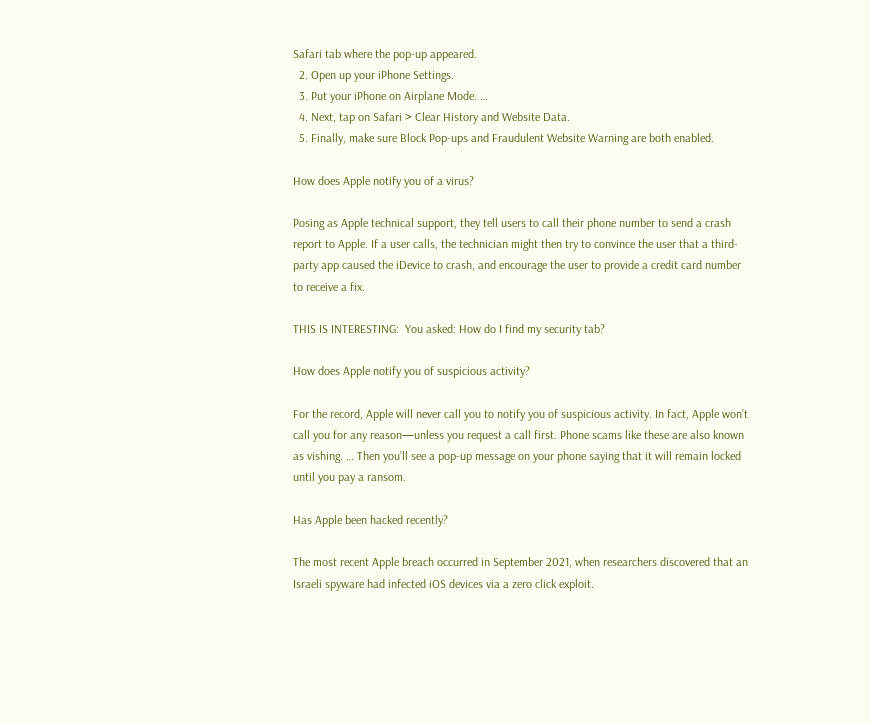Safari tab where the pop-up appeared.
  2. Open up your iPhone Settings.
  3. Put your iPhone on Airplane Mode. …
  4. Next, tap on Safari > Clear History and Website Data.
  5. Finally, make sure Block Pop-ups and Fraudulent Website Warning are both enabled.

How does Apple notify you of a virus?

Posing as Apple technical support, they tell users to call their phone number to send a crash report to Apple. If a user calls, the technician might then try to convince the user that a third-party app caused the iDevice to crash, and encourage the user to provide a credit card number to receive a fix.

THIS IS INTERESTING:  You asked: How do I find my security tab?

How does Apple notify you of suspicious activity?

For the record, Apple will never call you to notify you of suspicious activity. In fact, Apple won’t call you for any reason—unless you request a call first. Phone scams like these are also known as vishing. … Then you’ll see a pop-up message on your phone saying that it will remain locked until you pay a ransom.

Has Apple been hacked recently?

The most recent Apple breach occurred in September 2021, when researchers discovered that an Israeli spyware had infected iOS devices via a zero click exploit.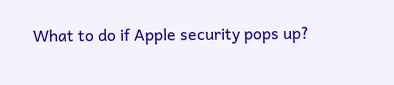What to do if Apple security pops up?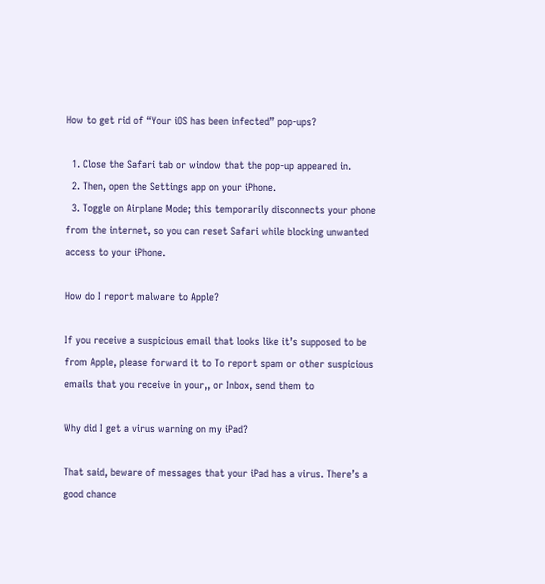How to get rid of “Your iOS has been infected” pop-ups?

  1. Close the Safari tab or window that the pop-up appeared in.
  2. Then, open the Settings app on your iPhone.
  3. Toggle on Airplane Mode; this temporarily disconnects your phone from the internet, so you can reset Safari while blocking unwanted access to your iPhone.

How do I report malware to Apple?

If you receive a suspicious email that looks like it’s supposed to be from Apple, please forward it to To report spam or other suspicious emails that you receive in your,, or Inbox, send them to

Why did I get a virus warning on my iPad?

That said, beware of messages that your iPad has a virus. There’s a good chance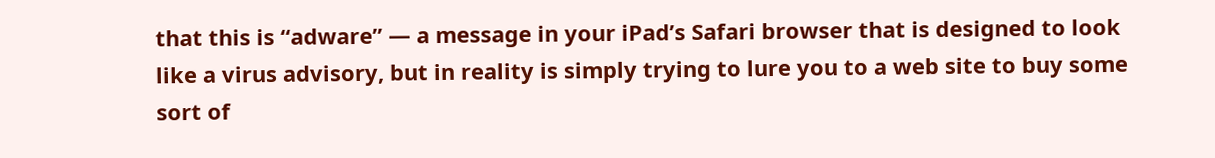that this is “adware” — a message in your iPad’s Safari browser that is designed to look like a virus advisory, but in reality is simply trying to lure you to a web site to buy some sort of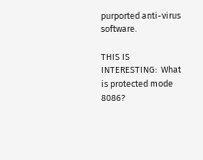purported anti-virus software.

THIS IS INTERESTING:  What is protected mode 8086?